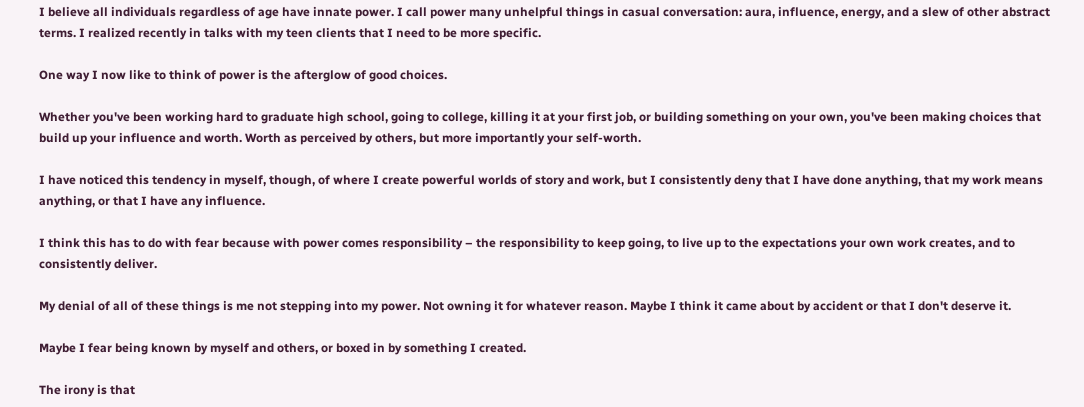I believe all individuals regardless of age have innate power. I call power many unhelpful things in casual conversation: aura, influence, energy, and a slew of other abstract terms. I realized recently in talks with my teen clients that I need to be more specific.

One way I now like to think of power is the afterglow of good choices.

Whether you've been working hard to graduate high school, going to college, killing it at your first job, or building something on your own, you've been making choices that build up your influence and worth. Worth as perceived by others, but more importantly your self-worth.

I have noticed this tendency in myself, though, of where I create powerful worlds of story and work, but I consistently deny that I have done anything, that my work means anything, or that I have any influence.

I think this has to do with fear because with power comes responsibility – the responsibility to keep going, to live up to the expectations your own work creates, and to consistently deliver.

My denial of all of these things is me not stepping into my power. Not owning it for whatever reason. Maybe I think it came about by accident or that I don't deserve it.

Maybe I fear being known by myself and others, or boxed in by something I created.

The irony is that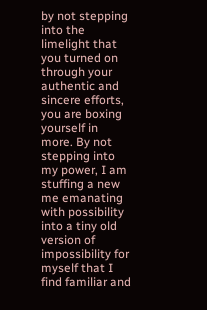by not stepping into the limelight that you turned on through your authentic and sincere efforts, you are boxing yourself in more. By not stepping into my power, I am stuffing a new me emanating with possibility into a tiny old version of impossibility for myself that I find familiar and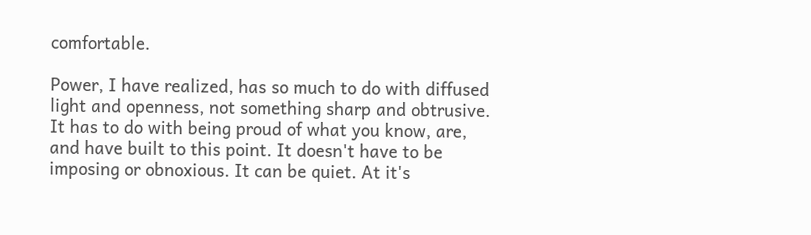comfortable.

Power, I have realized, has so much to do with diffused light and openness, not something sharp and obtrusive. It has to do with being proud of what you know, are, and have built to this point. It doesn't have to be imposing or obnoxious. It can be quiet. At it's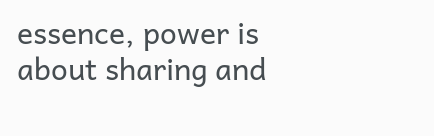essence, power is about sharing and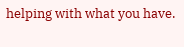helping with what you have.